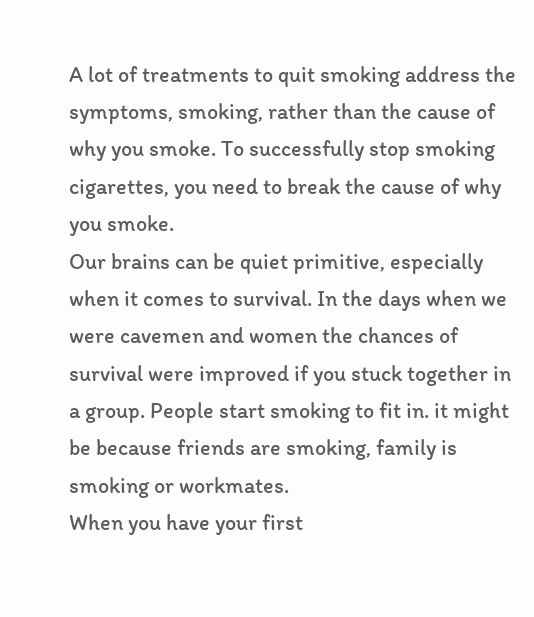A lot of treatments to quit smoking address the symptoms, smoking, rather than the cause of why you smoke. To successfully stop smoking cigarettes, you need to break the cause of why you smoke.
Our brains can be quiet primitive, especially when it comes to survival. In the days when we were cavemen and women the chances of survival were improved if you stuck together in a group. People start smoking to fit in. it might be because friends are smoking, family is smoking or workmates.
When you have your first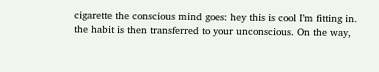cigarette the conscious mind goes: hey this is cool I’m fitting in. the habit is then transferred to your unconscious. On the way,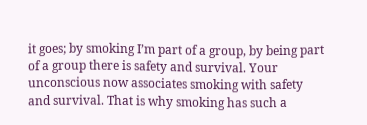it goes; by smoking I’m part of a group, by being part of a group there is safety and survival. Your unconscious now associates smoking with safety and survival. That is why smoking has such a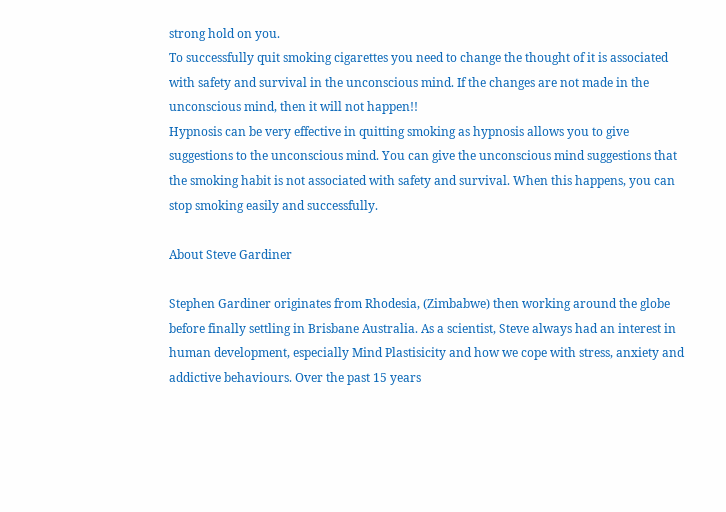strong hold on you.
To successfully quit smoking cigarettes you need to change the thought of it is associated with safety and survival in the unconscious mind. If the changes are not made in the unconscious mind, then it will not happen!!
Hypnosis can be very effective in quitting smoking as hypnosis allows you to give suggestions to the unconscious mind. You can give the unconscious mind suggestions that the smoking habit is not associated with safety and survival. When this happens, you can stop smoking easily and successfully.

About Steve Gardiner

Stephen Gardiner originates from Rhodesia, (Zimbabwe) then working around the globe before finally settling in Brisbane Australia. As a scientist, Steve always had an interest in human development, especially Mind Plastisicity and how we cope with stress, anxiety and addictive behaviours. Over the past 15 years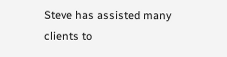Steve has assisted many clients to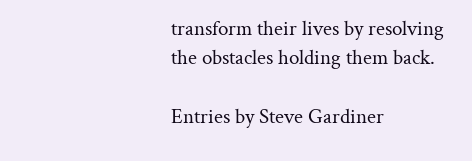transform their lives by resolving the obstacles holding them back.

Entries by Steve Gardiner